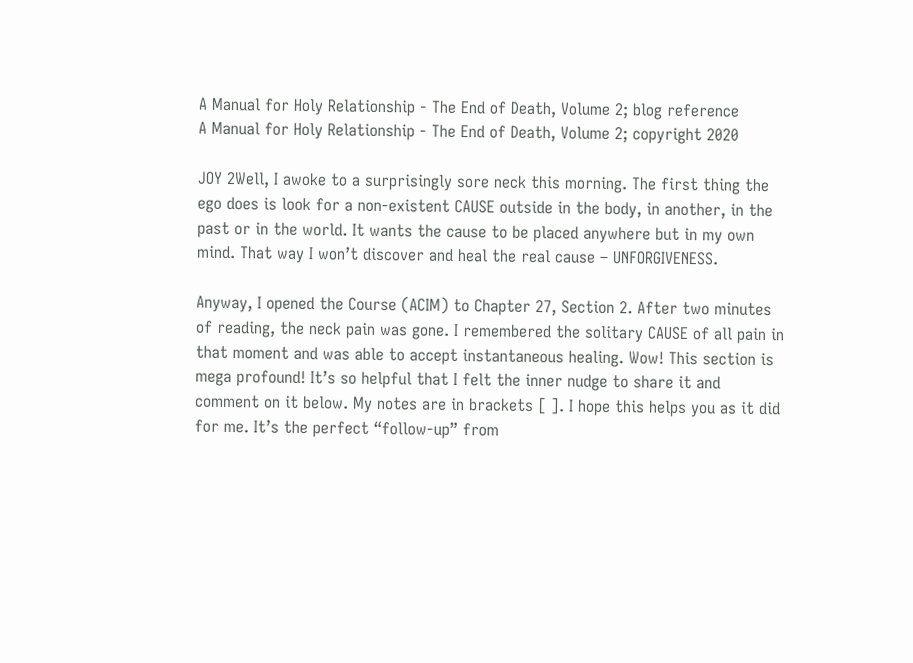A Manual for Holy Relationship - The End of Death, Volume 2; blog reference
A Manual for Holy Relationship - The End of Death, Volume 2; copyright 2020

JOY 2Well, I awoke to a surprisingly sore neck this morning. The first thing the ego does is look for a non-existent CAUSE outside in the body, in another, in the past or in the world. It wants the cause to be placed anywhere but in my own mind. That way I won’t discover and heal the real cause – UNFORGIVENESS.

Anyway, I opened the Course (ACIM) to Chapter 27, Section 2. After two minutes of reading, the neck pain was gone. I remembered the solitary CAUSE of all pain in that moment and was able to accept instantaneous healing. Wow! This section is mega profound! It’s so helpful that I felt the inner nudge to share it and comment on it below. My notes are in brackets [ ]. I hope this helps you as it did for me. It’s the perfect “follow-up” from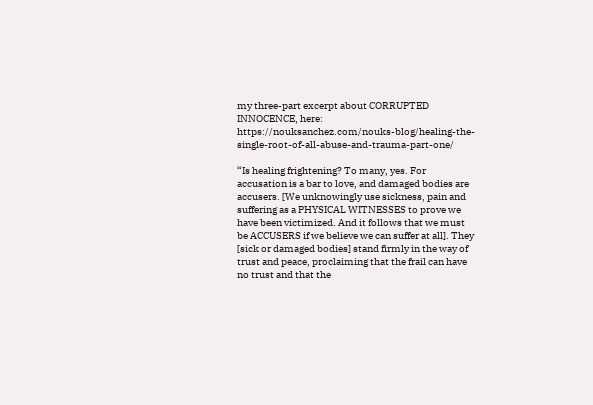my three-part excerpt about CORRUPTED INNOCENCE, here: https://nouksanchez.com/nouks-blog/healing-the-single-root-of-all-abuse-and-trauma-part-one/

“Is healing frightening? To many, yes. For accusation is a bar to love, and damaged bodies are accusers. [We unknowingly use sickness, pain and suffering as a PHYSICAL WITNESSES to prove we have been victimized. And it follows that we must be ACCUSERS if we believe we can suffer at all]. They [sick or damaged bodies] stand firmly in the way of trust and peace, proclaiming that the frail can have no trust and that the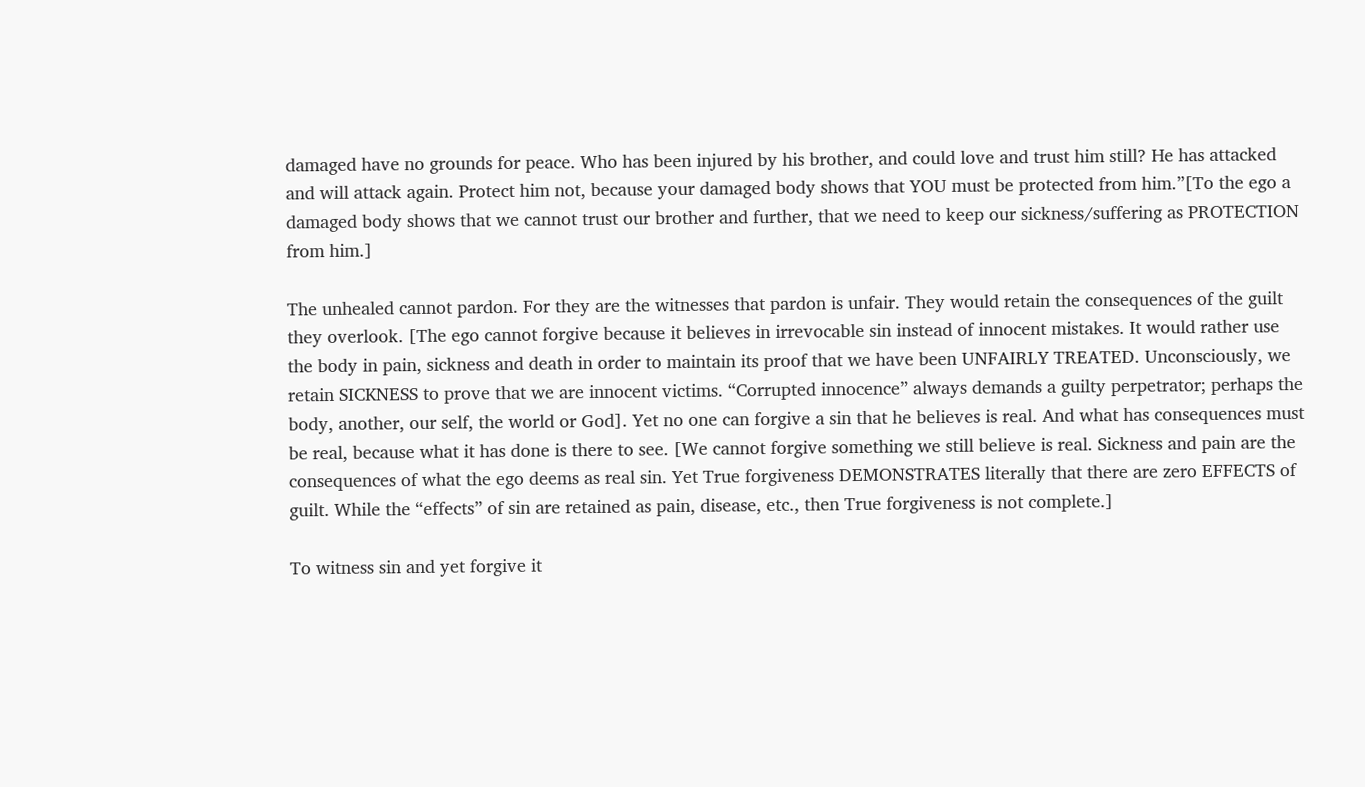damaged have no grounds for peace. Who has been injured by his brother, and could love and trust him still? He has attacked and will attack again. Protect him not, because your damaged body shows that YOU must be protected from him.”[To the ego a damaged body shows that we cannot trust our brother and further, that we need to keep our sickness/suffering as PROTECTION from him.]

The unhealed cannot pardon. For they are the witnesses that pardon is unfair. They would retain the consequences of the guilt they overlook. [The ego cannot forgive because it believes in irrevocable sin instead of innocent mistakes. It would rather use the body in pain, sickness and death in order to maintain its proof that we have been UNFAIRLY TREATED. Unconsciously, we retain SICKNESS to prove that we are innocent victims. “Corrupted innocence” always demands a guilty perpetrator; perhaps the body, another, our self, the world or God]. Yet no one can forgive a sin that he believes is real. And what has consequences must be real, because what it has done is there to see. [We cannot forgive something we still believe is real. Sickness and pain are the consequences of what the ego deems as real sin. Yet True forgiveness DEMONSTRATES literally that there are zero EFFECTS of guilt. While the “effects” of sin are retained as pain, disease, etc., then True forgiveness is not complete.]

To witness sin and yet forgive it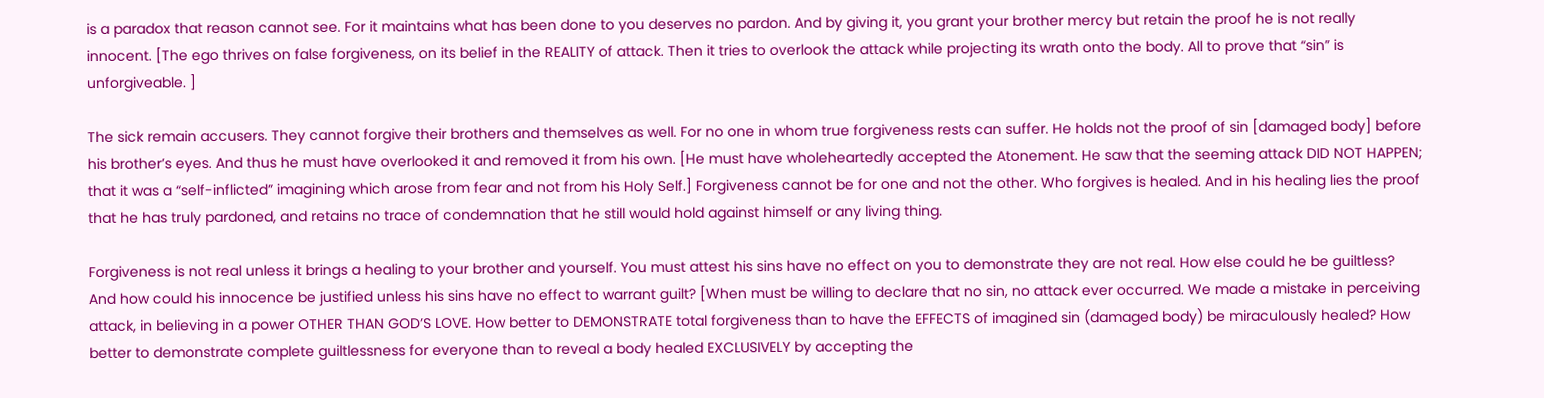is a paradox that reason cannot see. For it maintains what has been done to you deserves no pardon. And by giving it, you grant your brother mercy but retain the proof he is not really innocent. [The ego thrives on false forgiveness, on its belief in the REALITY of attack. Then it tries to overlook the attack while projecting its wrath onto the body. All to prove that “sin” is unforgiveable. ]

The sick remain accusers. They cannot forgive their brothers and themselves as well. For no one in whom true forgiveness rests can suffer. He holds not the proof of sin [damaged body] before his brother’s eyes. And thus he must have overlooked it and removed it from his own. [He must have wholeheartedly accepted the Atonement. He saw that the seeming attack DID NOT HAPPEN; that it was a “self-inflicted” imagining which arose from fear and not from his Holy Self.] Forgiveness cannot be for one and not the other. Who forgives is healed. And in his healing lies the proof that he has truly pardoned, and retains no trace of condemnation that he still would hold against himself or any living thing.

Forgiveness is not real unless it brings a healing to your brother and yourself. You must attest his sins have no effect on you to demonstrate they are not real. How else could he be guiltless? And how could his innocence be justified unless his sins have no effect to warrant guilt? [When must be willing to declare that no sin, no attack ever occurred. We made a mistake in perceiving attack, in believing in a power OTHER THAN GOD’S LOVE. How better to DEMONSTRATE total forgiveness than to have the EFFECTS of imagined sin (damaged body) be miraculously healed? How better to demonstrate complete guiltlessness for everyone than to reveal a body healed EXCLUSIVELY by accepting the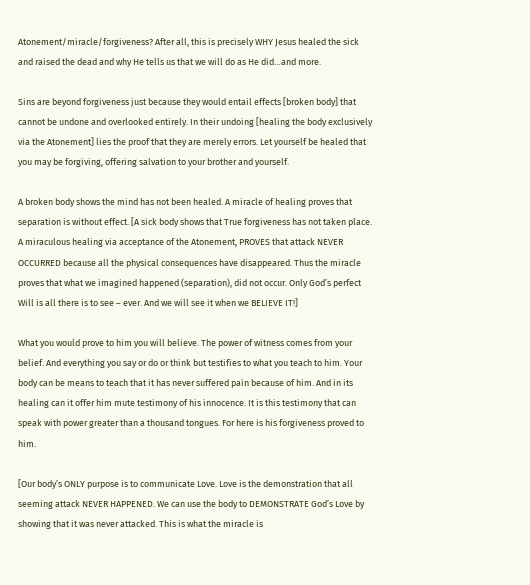Atonement/miracle/forgiveness? After all, this is precisely WHY Jesus healed the sick and raised the dead and why He tells us that we will do as He did…and more.

Sins are beyond forgiveness just because they would entail effects [broken body] that cannot be undone and overlooked entirely. In their undoing [healing the body exclusively via the Atonement] lies the proof that they are merely errors. Let yourself be healed that you may be forgiving, offering salvation to your brother and yourself.

A broken body shows the mind has not been healed. A miracle of healing proves that separation is without effect. [A sick body shows that True forgiveness has not taken place. A miraculous healing via acceptance of the Atonement, PROVES that attack NEVER OCCURRED because all the physical consequences have disappeared. Thus the miracle proves that what we imagined happened (separation), did not occur. Only God’s perfect Will is all there is to see – ever. And we will see it when we BELIEVE IT!]

What you would prove to him you will believe. The power of witness comes from your belief. And everything you say or do or think but testifies to what you teach to him. Your body can be means to teach that it has never suffered pain because of him. And in its healing can it offer him mute testimony of his innocence. It is this testimony that can speak with power greater than a thousand tongues. For here is his forgiveness proved to him.

[Our body’s ONLY purpose is to communicate Love. Love is the demonstration that all seeming attack NEVER HAPPENED. We can use the body to DEMONSTRATE God’s Love by showing that it was never attacked. This is what the miracle is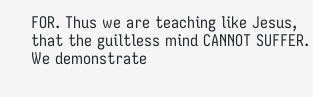FOR. Thus we are teaching like Jesus, that the guiltless mind CANNOT SUFFER. We demonstrate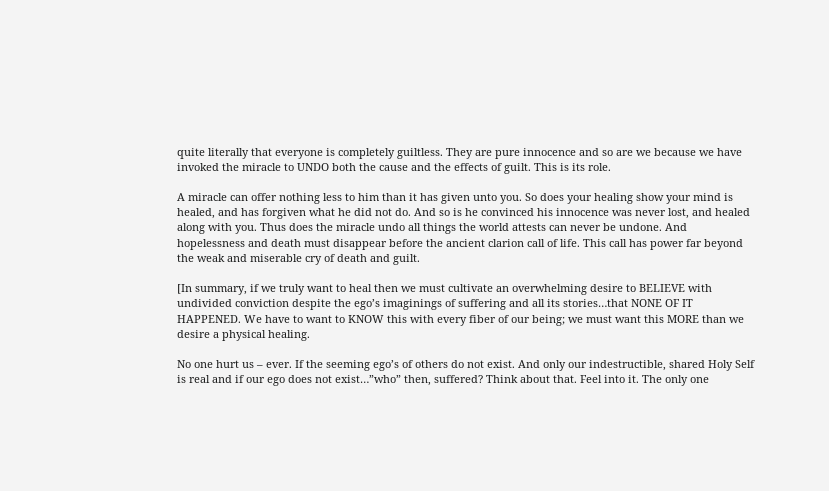quite literally that everyone is completely guiltless. They are pure innocence and so are we because we have invoked the miracle to UNDO both the cause and the effects of guilt. This is its role.

A miracle can offer nothing less to him than it has given unto you. So does your healing show your mind is healed, and has forgiven what he did not do. And so is he convinced his innocence was never lost, and healed along with you. Thus does the miracle undo all things the world attests can never be undone. And hopelessness and death must disappear before the ancient clarion call of life. This call has power far beyond the weak and miserable cry of death and guilt.

[In summary, if we truly want to heal then we must cultivate an overwhelming desire to BELIEVE with undivided conviction despite the ego’s imaginings of suffering and all its stories…that NONE OF IT HAPPENED. We have to want to KNOW this with every fiber of our being; we must want this MORE than we desire a physical healing.

No one hurt us – ever. If the seeming ego’s of others do not exist. And only our indestructible, shared Holy Self is real and if our ego does not exist…”who” then, suffered? Think about that. Feel into it. The only one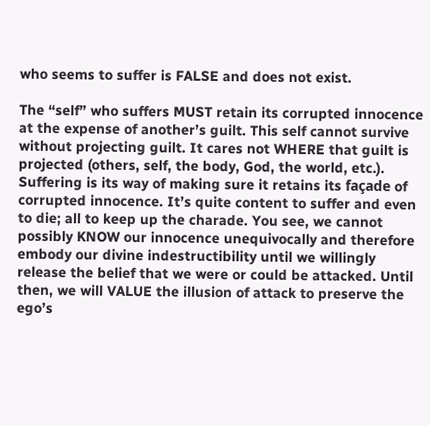who seems to suffer is FALSE and does not exist.

The “self” who suffers MUST retain its corrupted innocence at the expense of another’s guilt. This self cannot survive without projecting guilt. It cares not WHERE that guilt is projected (others, self, the body, God, the world, etc.). Suffering is its way of making sure it retains its façade of corrupted innocence. It’s quite content to suffer and even to die; all to keep up the charade. You see, we cannot possibly KNOW our innocence unequivocally and therefore embody our divine indestructibility until we willingly release the belief that we were or could be attacked. Until then, we will VALUE the illusion of attack to preserve the ego’s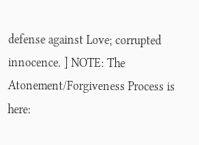defense against Love; corrupted innocence. ] NOTE: The Atonement/Forgiveness Process is here: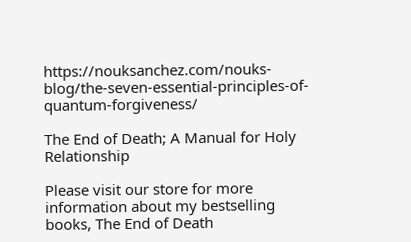https://nouksanchez.com/nouks-blog/the-seven-essential-principles-of-quantum-forgiveness/

The End of Death; A Manual for Holy Relationship

Please visit our store for more information about my bestselling books, The End of Death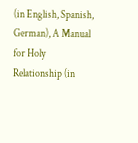(in English, Spanish, German), A Manual for Holy Relationship (in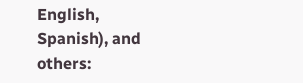English, Spanish), and others: